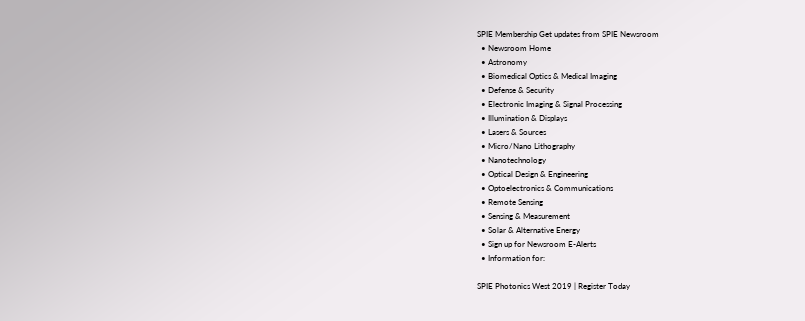SPIE Membership Get updates from SPIE Newsroom
  • Newsroom Home
  • Astronomy
  • Biomedical Optics & Medical Imaging
  • Defense & Security
  • Electronic Imaging & Signal Processing
  • Illumination & Displays
  • Lasers & Sources
  • Micro/Nano Lithography
  • Nanotechnology
  • Optical Design & Engineering
  • Optoelectronics & Communications
  • Remote Sensing
  • Sensing & Measurement
  • Solar & Alternative Energy
  • Sign up for Newsroom E-Alerts
  • Information for:

SPIE Photonics West 2019 | Register Today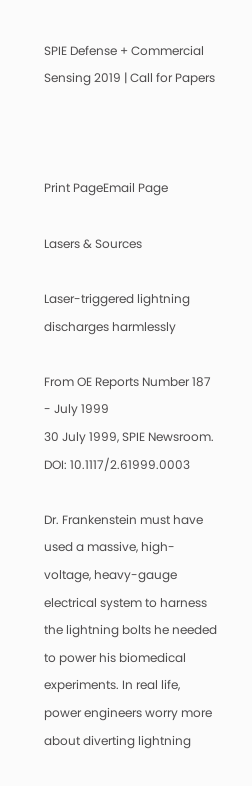SPIE Defense + Commercial Sensing 2019 | Call for Papers



Print PageEmail Page

Lasers & Sources

Laser-triggered lightning discharges harmlessly

From OE Reports Number 187 - July 1999
30 July 1999, SPIE Newsroom. DOI: 10.1117/2.61999.0003

Dr. Frankenstein must have used a massive, high-voltage, heavy-gauge electrical system to harness the lightning bolts he needed to power his biomedical experiments. In real life, power engineers worry more about diverting lightning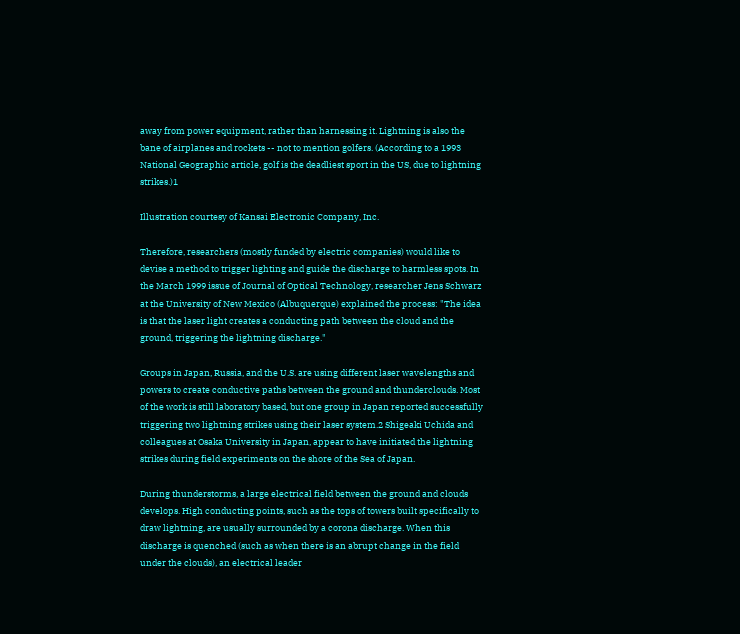away from power equipment, rather than harnessing it. Lightning is also the bane of airplanes and rockets -- not to mention golfers. (According to a 1993 National Geographic article, golf is the deadliest sport in the US, due to lightning strikes.)1

Illustration courtesy of Kansai Electronic Company, Inc.

Therefore, researchers (mostly funded by electric companies) would like to devise a method to trigger lighting and guide the discharge to harmless spots. In the March 1999 issue of Journal of Optical Technology, researcher Jens Schwarz at the University of New Mexico (Albuquerque) explained the process: "The idea is that the laser light creates a conducting path between the cloud and the ground, triggering the lightning discharge."

Groups in Japan, Russia, and the U.S. are using different laser wavelengths and powers to create conductive paths between the ground and thunderclouds. Most of the work is still laboratory based, but one group in Japan reported successfully triggering two lightning strikes using their laser system.2 Shigeaki Uchida and colleagues at Osaka University in Japan, appear to have initiated the lightning strikes during field experiments on the shore of the Sea of Japan.

During thunderstorms, a large electrical field between the ground and clouds develops. High conducting points, such as the tops of towers built specifically to draw lightning, are usually surrounded by a corona discharge. When this discharge is quenched (such as when there is an abrupt change in the field under the clouds), an electrical leader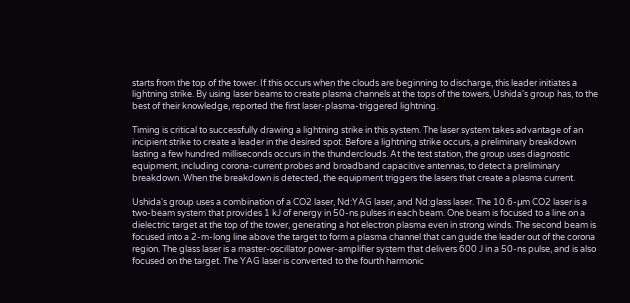starts from the top of the tower. If this occurs when the clouds are beginning to discharge, this leader initiates a lightning strike. By using laser beams to create plasma channels at the tops of the towers, Ushida's group has, to the best of their knowledge, reported the first laser-plasma-triggered lightning.

Timing is critical to successfully drawing a lightning strike in this system. The laser system takes advantage of an incipient strike to create a leader in the desired spot. Before a lightning strike occurs, a preliminary breakdown lasting a few hundred milliseconds occurs in the thunderclouds. At the test station, the group uses diagnostic equipment, including corona-current probes and broadband capacitive antennas, to detect a preliminary breakdown. When the breakdown is detected, the equipment triggers the lasers that create a plasma current.

Ushida's group uses a combination of a CO2 laser, Nd:YAG laser, and Nd:glass laser. The 10.6-µm CO2 laser is a two-beam system that provides 1 kJ of energy in 50-ns pulses in each beam. One beam is focused to a line on a dielectric target at the top of the tower, generating a hot electron plasma even in strong winds. The second beam is focused into a 2-m-long line above the target to form a plasma channel that can guide the leader out of the corona region. The glass laser is a master-oscillator power-amplifier system that delivers 600 J in a 50-ns pulse, and is also focused on the target. The YAG laser is converted to the fourth harmonic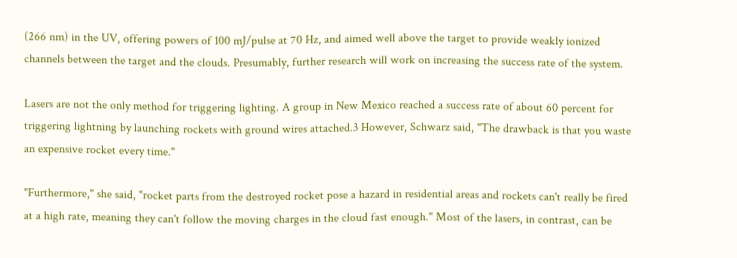(266 nm) in the UV, offering powers of 100 mJ/pulse at 70 Hz, and aimed well above the target to provide weakly ionized channels between the target and the clouds. Presumably, further research will work on increasing the success rate of the system.

Lasers are not the only method for triggering lighting. A group in New Mexico reached a success rate of about 60 percent for triggering lightning by launching rockets with ground wires attached.3 However, Schwarz said, "The drawback is that you waste an expensive rocket every time."

"Furthermore," she said, "rocket parts from the destroyed rocket pose a hazard in residential areas and rockets can't really be fired at a high rate, meaning they can't follow the moving charges in the cloud fast enough." Most of the lasers, in contrast, can be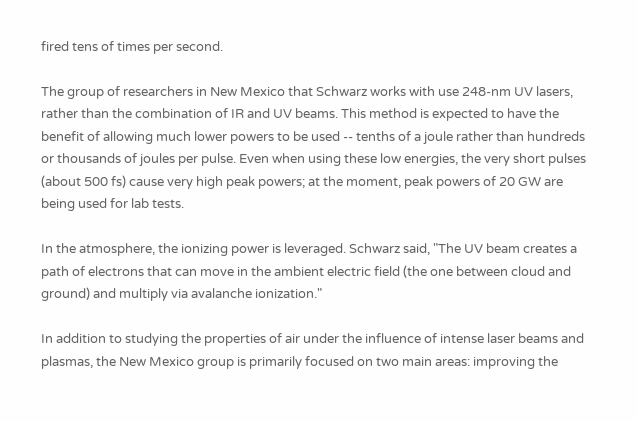fired tens of times per second.

The group of researchers in New Mexico that Schwarz works with use 248-nm UV lasers, rather than the combination of IR and UV beams. This method is expected to have the benefit of allowing much lower powers to be used -- tenths of a joule rather than hundreds or thousands of joules per pulse. Even when using these low energies, the very short pulses (about 500 fs) cause very high peak powers; at the moment, peak powers of 20 GW are being used for lab tests.

In the atmosphere, the ionizing power is leveraged. Schwarz said, "The UV beam creates a path of electrons that can move in the ambient electric field (the one between cloud and ground) and multiply via avalanche ionization."

In addition to studying the properties of air under the influence of intense laser beams and plasmas, the New Mexico group is primarily focused on two main areas: improving the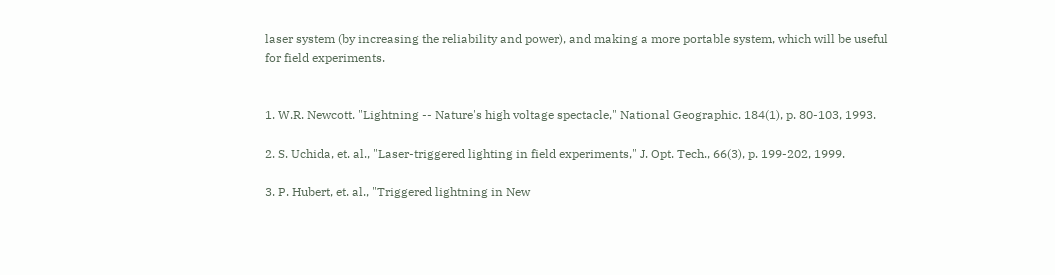laser system (by increasing the reliability and power), and making a more portable system, which will be useful for field experiments.


1. W.R. Newcott. "Lightning -- Nature's high voltage spectacle," National Geographic. 184(1), p. 80-103, 1993.

2. S. Uchida, et. al., "Laser-triggered lighting in field experiments," J. Opt. Tech., 66(3), p. 199-202, 1999.

3. P. Hubert, et. al., "Triggered lightning in New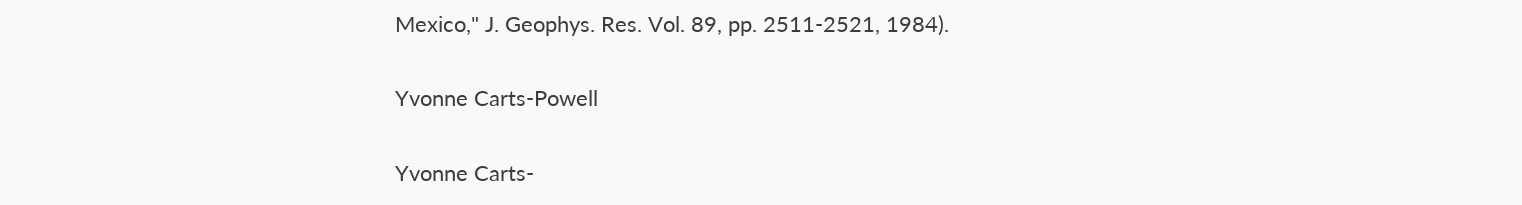Mexico," J. Geophys. Res. Vol. 89, pp. 2511-2521, 1984).

Yvonne Carts-Powell

Yvonne Carts-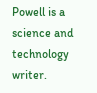Powell is a science and technology writer.